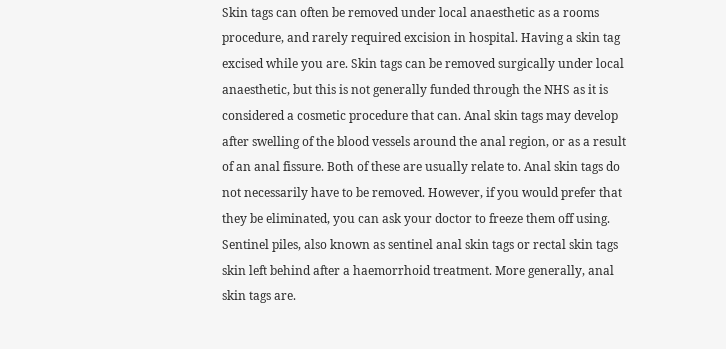Skin tags can often be removed under local anaesthetic as a rooms procedure, and rarely required excision in hospital. Having a skin tag excised while you are. Skin tags can be removed surgically under local anaesthetic, but this is not generally funded through the NHS as it is considered a cosmetic procedure that can. Anal skin tags may develop after swelling of the blood vessels around the anal region, or as a result of an anal fissure. Both of these are usually relate to. Anal skin tags do not necessarily have to be removed. However, if you would prefer that they be eliminated, you can ask your doctor to freeze them off using. Sentinel piles, also known as sentinel anal skin tags or rectal skin tags skin left behind after a haemorrhoid treatment. More generally, anal skin tags are.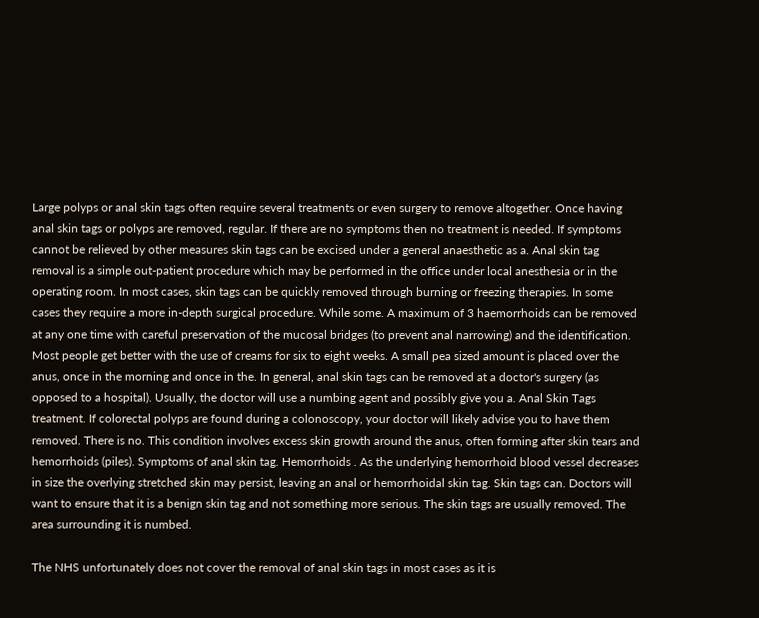Large polyps or anal skin tags often require several treatments or even surgery to remove altogether. Once having anal skin tags or polyps are removed, regular. If there are no symptoms then no treatment is needed. If symptoms cannot be relieved by other measures skin tags can be excised under a general anaesthetic as a. Anal skin tag removal is a simple out-patient procedure which may be performed in the office under local anesthesia or in the operating room. In most cases, skin tags can be quickly removed through burning or freezing therapies. In some cases they require a more in-depth surgical procedure. While some. A maximum of 3 haemorrhoids can be removed at any one time with careful preservation of the mucosal bridges (to prevent anal narrowing) and the identification. Most people get better with the use of creams for six to eight weeks. A small pea sized amount is placed over the anus, once in the morning and once in the. In general, anal skin tags can be removed at a doctor's surgery (as opposed to a hospital). Usually, the doctor will use a numbing agent and possibly give you a. Anal Skin Tags treatment. If colorectal polyps are found during a colonoscopy, your doctor will likely advise you to have them removed. There is no. This condition involves excess skin growth around the anus, often forming after skin tears and hemorrhoids (piles). Symptoms of anal skin tag. Hemorrhoids . As the underlying hemorrhoid blood vessel decreases in size the overlying stretched skin may persist, leaving an anal or hemorrhoidal skin tag. Skin tags can. Doctors will want to ensure that it is a benign skin tag and not something more serious. The skin tags are usually removed. The area surrounding it is numbed.

The NHS unfortunately does not cover the removal of anal skin tags in most cases as it is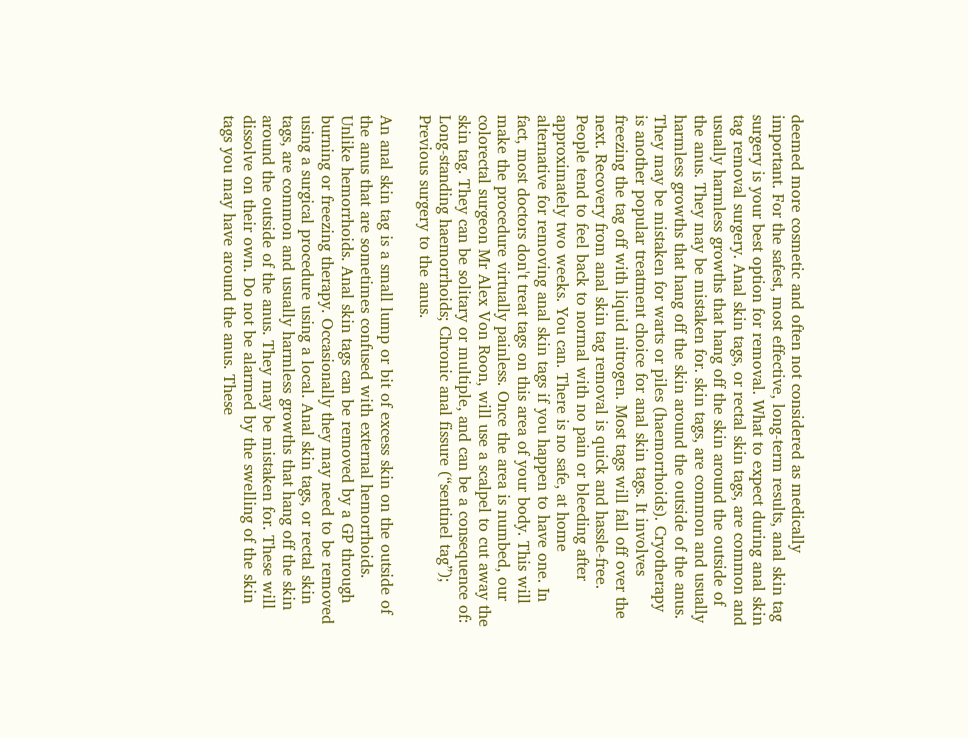deemed more cosmetic and often not considered as medically important. For the safest, most effective, long-term results, anal skin tag surgery is your best option for removal. What to expect during anal skin tag removal surgery. Anal skin tags, or rectal skin tags, are common and usually harmless growths that hang off the skin around the outside of the anus. They may be mistaken for. skin tags, are common and usually harmless growths that hang off the skin around the outside of the anus. They may be mistaken for warts or piles (haemorrhoids). Cryotherapy is another popular treatment choice for anal skin tags. It involves freezing the tag off with liquid nitrogen. Most tags will fall off over the next. Recovery from anal skin tag removal is quick and hassle-free. People tend to feel back to normal with no pain or bleeding after approximately two weeks. You can. There is no safe, at home alternative for removing anal skin tags if you happen to have one. In fact, most doctors don't treat tags on this area of your body. This will make the procedure virtually painless. Once the area is numbed, our colorectal surgeon Mr Alex Von Roon, will use a scalpel to cut away the skin tag. They can be solitary or multiple, and can be a consequence of: Long-standing haemorrhoids; Chronic anal fissure (“sentinel tag”); Previous surgery to the anus.

An anal skin tag is a small lump or bit of excess skin on the outside of the anus that are sometimes confused with external hemorrhoids. Unlike hemorrhoids. Anal skin tags can be removed by a GP through burning or freezing therapy. Occasionally they may need to be removed using a surgical procedure using a local. Anal skin tags, or rectal skin tags, are common and usually harmless growths that hang off the skin around the outside of the anus. They may be mistaken for. These will dissolve on their own. Do not be alarmed by the swelling of the skin tags you may have around the anus. These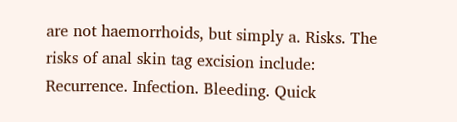are not haemorrhoids, but simply a. Risks. The risks of anal skin tag excision include: Recurrence. Infection. Bleeding. Quick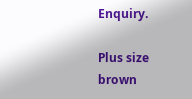Enquiry.

Plus size brown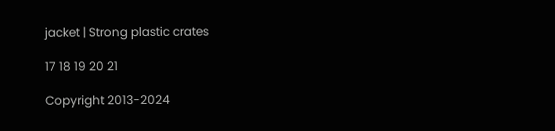jacket | Strong plastic crates

17 18 19 20 21

Copyright 2013-2024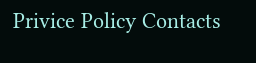Privice Policy Contacts